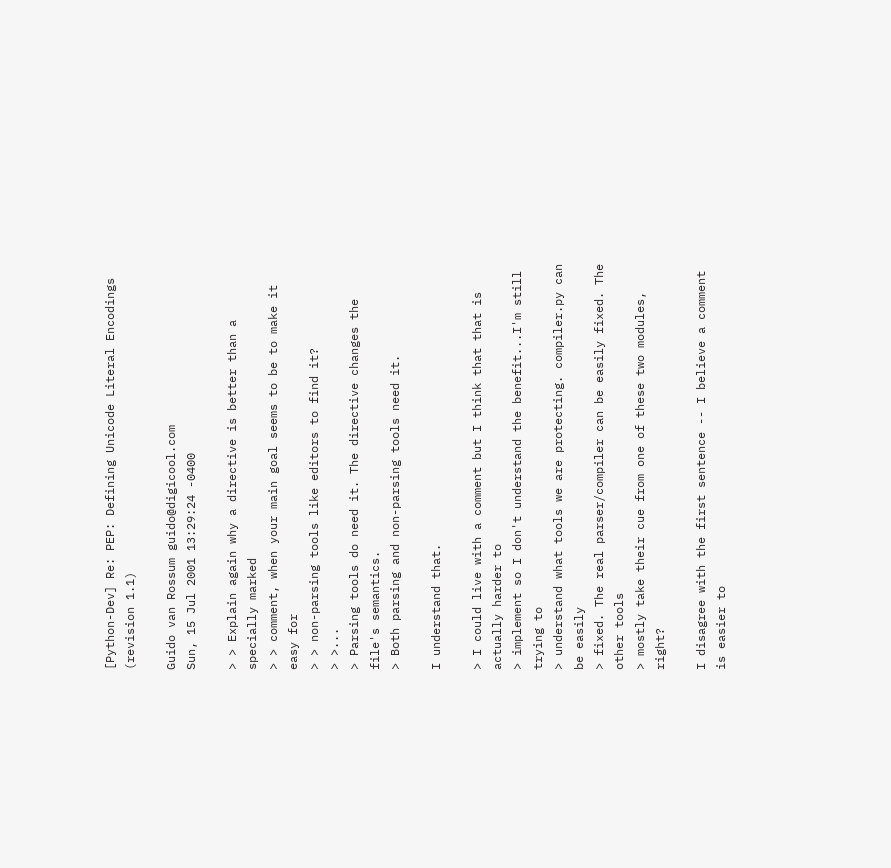[Python-Dev] Re: PEP: Defining Unicode Literal Encodings (revision 1.1)

Guido van Rossum guido@digicool.com
Sun, 15 Jul 2001 13:29:24 -0400

> > Explain again why a directive is better than a specially marked
> > comment, when your main goal seems to be to make it easy for
> > non-parsing tools like editors to find it?
> >...
> Parsing tools do need it. The directive changes the file's semantics.
> Both parsing and non-parsing tools need it.

I understand that.

> I could live with a comment but I think that that is actually harder to
> implement so I don't understand the benefit...I'm still trying to
> understand what tools we are protecting. compiler.py can be easily
> fixed. The real parser/compiler can be easily fixed. The other tools
> mostly take their cue from one of these two modules, right?

I disagree with the first sentence -- I believe a comment is easier to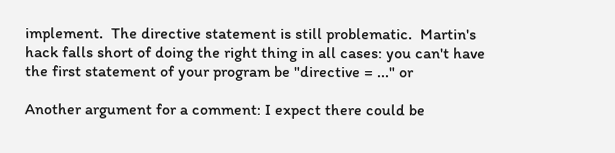implement.  The directive statement is still problematic.  Martin's
hack falls short of doing the right thing in all cases: you can't have
the first statement of your program be "directive = ..." or

Another argument for a comment: I expect there could be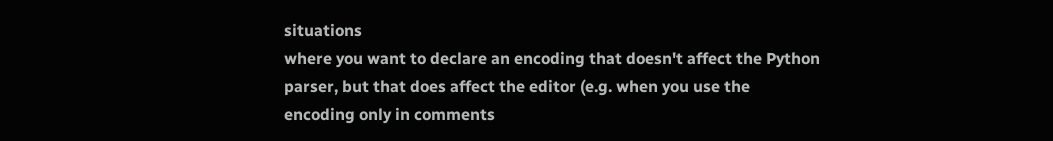situations
where you want to declare an encoding that doesn't affect the Python
parser, but that does affect the editor (e.g. when you use the
encoding only in comments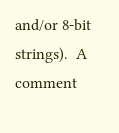and/or 8-bit strings).  A comment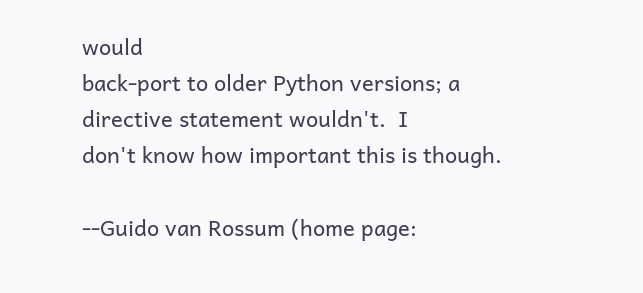would
back-port to older Python versions; a directive statement wouldn't.  I
don't know how important this is though.

--Guido van Rossum (home page: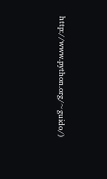http://www.python.org/~guido/)